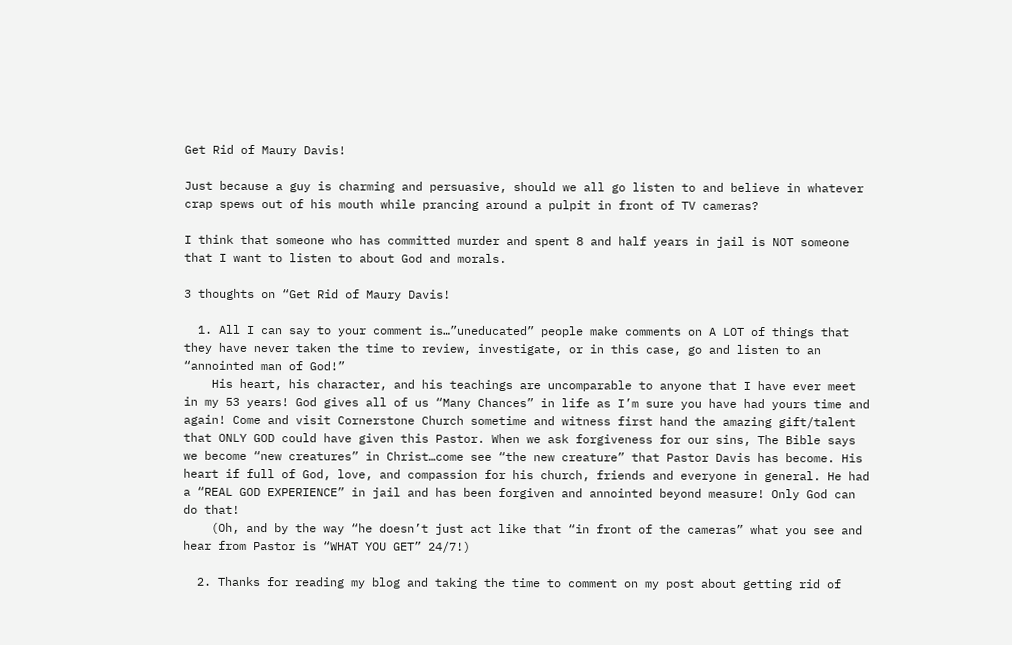Get Rid of Maury Davis!

Just because a guy is charming and persuasive, should we all go listen to and believe in whatever crap spews out of his mouth while prancing around a pulpit in front of TV cameras?

I think that someone who has committed murder and spent 8 and half years in jail is NOT someone that I want to listen to about God and morals.

3 thoughts on “Get Rid of Maury Davis!

  1. All I can say to your comment is…”uneducated” people make comments on A LOT of things that they have never taken the time to review, investigate, or in this case, go and listen to an “annointed man of God!”
    His heart, his character, and his teachings are uncomparable to anyone that I have ever meet in my 53 years! God gives all of us “Many Chances” in life as I’m sure you have had yours time and again! Come and visit Cornerstone Church sometime and witness first hand the amazing gift/talent that ONLY GOD could have given this Pastor. When we ask forgiveness for our sins, The Bible says we become “new creatures” in Christ…come see “the new creature” that Pastor Davis has become. His heart if full of God, love, and compassion for his church, friends and everyone in general. He had a “REAL GOD EXPERIENCE” in jail and has been forgiven and annointed beyond measure! Only God can do that!
    (Oh, and by the way “he doesn’t just act like that “in front of the cameras” what you see and hear from Pastor is “WHAT YOU GET” 24/7!)

  2. Thanks for reading my blog and taking the time to comment on my post about getting rid of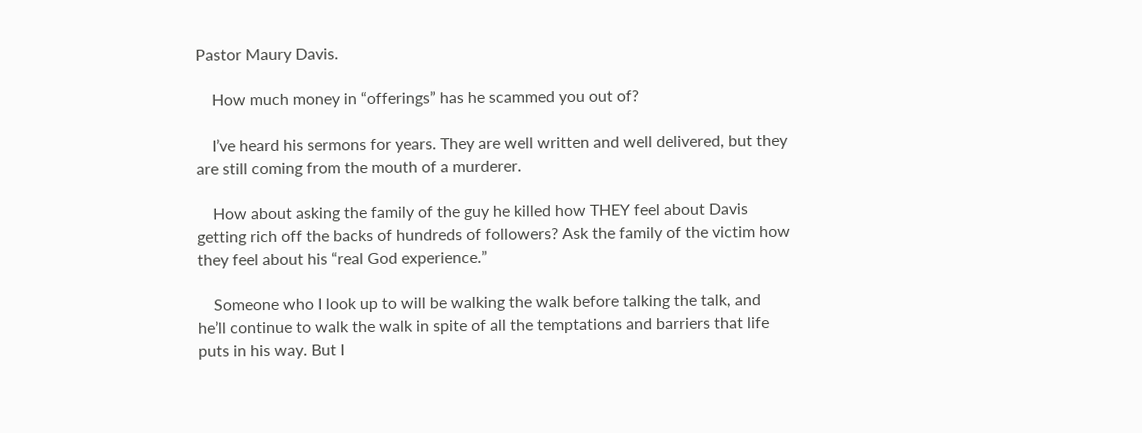Pastor Maury Davis.

    How much money in “offerings” has he scammed you out of?

    I’ve heard his sermons for years. They are well written and well delivered, but they are still coming from the mouth of a murderer.

    How about asking the family of the guy he killed how THEY feel about Davis getting rich off the backs of hundreds of followers? Ask the family of the victim how they feel about his “real God experience.”

    Someone who I look up to will be walking the walk before talking the talk, and he’ll continue to walk the walk in spite of all the temptations and barriers that life puts in his way. But I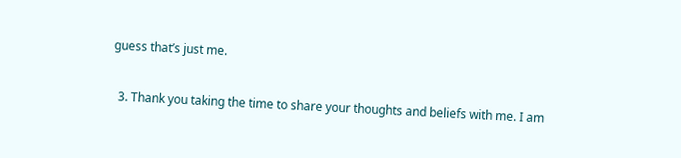guess that’s just me.

  3. Thank you taking the time to share your thoughts and beliefs with me. I am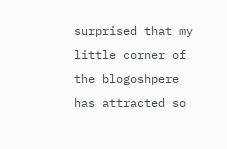surprised that my little corner of the blogoshpere has attracted so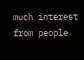much interest from people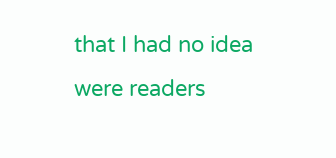that I had no idea were readers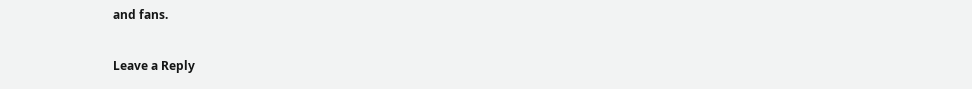and fans.

Leave a Reply